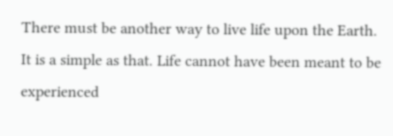There must be another way to live life upon the Earth. It is a simple as that. Life cannot have been meant to be experienced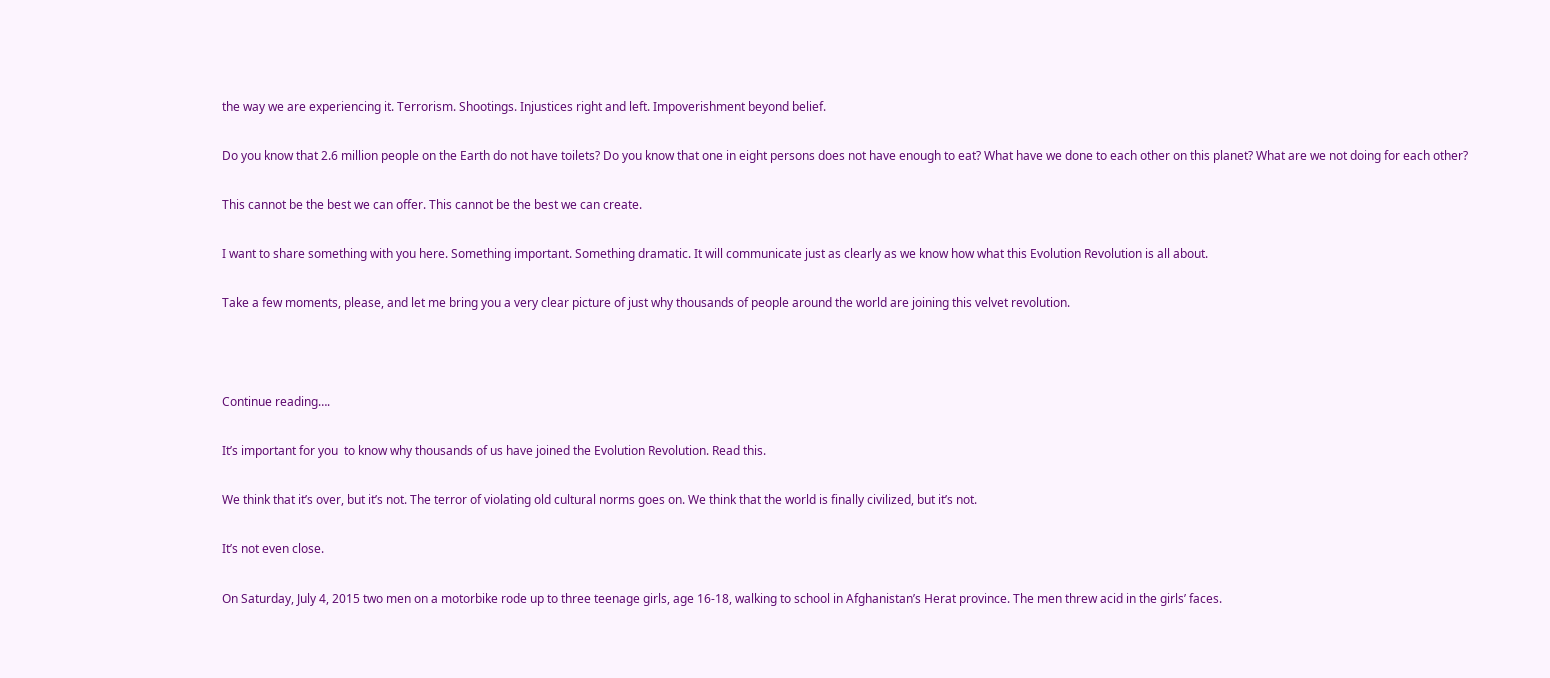the way we are experiencing it. Terrorism. Shootings. Injustices right and left. Impoverishment beyond belief.

Do you know that 2.6 million people on the Earth do not have toilets? Do you know that one in eight persons does not have enough to eat? What have we done to each other on this planet? What are we not doing for each other?

This cannot be the best we can offer. This cannot be the best we can create.

I want to share something with you here. Something important. Something dramatic. It will communicate just as clearly as we know how what this Evolution Revolution is all about.

Take a few moments, please, and let me bring you a very clear picture of just why thousands of people around the world are joining this velvet revolution.



Continue reading….

It’s important for you  to know why thousands of us have joined the Evolution Revolution. Read this.

We think that it’s over, but it’s not. The terror of violating old cultural norms goes on. We think that the world is finally civilized, but it’s not.

It’s not even close.

On Saturday, July 4, 2015 two men on a motorbike rode up to three teenage girls, age 16-18, walking to school in Afghanistan’s Herat province. The men threw acid in the girls’ faces.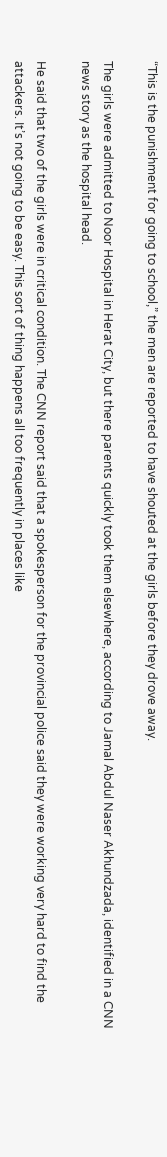“This is the punishment for going to school,” the men are reported to have shouted at the girls before they drove away.

The girls were admitted to Noor Hospital in Herat City, but there parents quickly took them elsewhere, according to Jamal Abdul Naser Akhundzada, identified in a CNN news story as the hospital head.

He said that two of the girls were in critical condition. The CNN report said that a spokesperson for the provincial police said they were working very hard to find the attackers. It’s not going to be easy. This sort of thing happens all too frequently in places like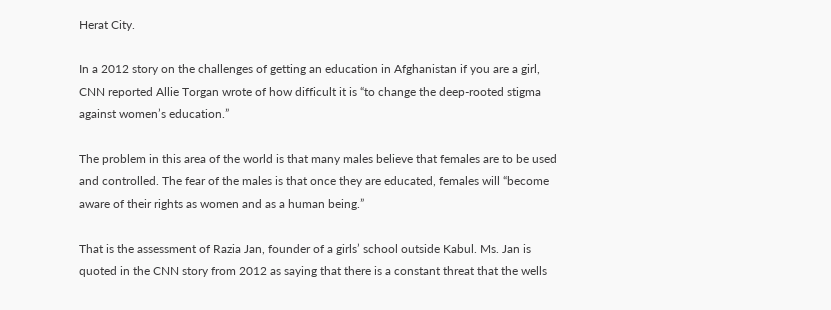Herat City.

In a 2012 story on the challenges of getting an education in Afghanistan if you are a girl, CNN reported Allie Torgan wrote of how difficult it is “to change the deep-rooted stigma against women’s education.”

The problem in this area of the world is that many males believe that females are to be used and controlled. The fear of the males is that once they are educated, females will “become aware of their rights as women and as a human being.”

That is the assessment of Razia Jan, founder of a girls’ school outside Kabul. Ms. Jan is quoted in the CNN story from 2012 as saying that there is a constant threat that the wells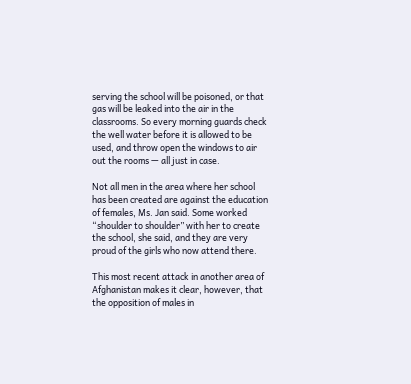serving the school will be poisoned, or that gas will be leaked into the air in the classrooms. So every morning guards check the well water before it is allowed to be used, and throw open the windows to air out the rooms — all just in case.

Not all men in the area where her school has been created are against the education of females, Ms. Jan said. Some worked “shoulder to shoulder” with her to create the school, she said, and they are very proud of the girls who now attend there.

This most recent attack in another area of Afghanistan makes it clear, however, that the opposition of males in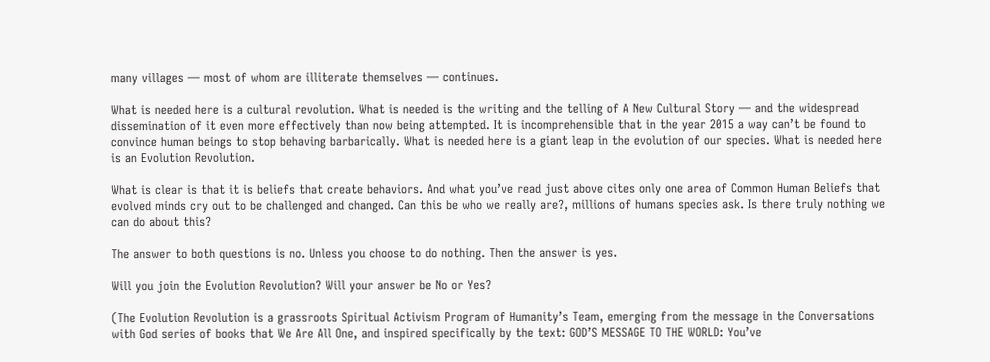many villages — most of whom are illiterate themselves — continues.

What is needed here is a cultural revolution. What is needed is the writing and the telling of A New Cultural Story — and the widespread dissemination of it even more effectively than now being attempted. It is incomprehensible that in the year 2015 a way can’t be found to convince human beings to stop behaving barbarically. What is needed here is a giant leap in the evolution of our species. What is needed here is an Evolution Revolution.

What is clear is that it is beliefs that create behaviors. And what you’ve read just above cites only one area of Common Human Beliefs that evolved minds cry out to be challenged and changed. Can this be who we really are?, millions of humans species ask. Is there truly nothing we can do about this?

The answer to both questions is no. Unless you choose to do nothing. Then the answer is yes.

Will you join the Evolution Revolution? Will your answer be No or Yes?

(The Evolution Revolution is a grassroots Spiritual Activism Program of Humanity’s Team, emerging from the message in the Conversations with God series of books that We Are All One, and inspired specifically by the text: GOD’S MESSAGE TO THE WORLD: You’ve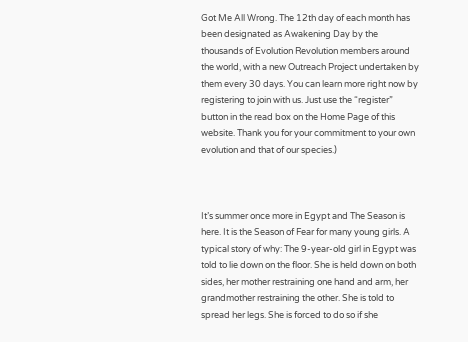Got Me All Wrong. The 12th day of each month has been designated as Awakening Day by the thousands of Evolution Revolution members around the world, with a new Outreach Project undertaken by them every 30 days. You can learn more right now by registering to join with us. Just use the “register” button in the read box on the Home Page of this website. Thank you for your commitment to your own evolution and that of our species.)



It’s summer once more in Egypt and The Season is here. It is the Season of Fear for many young girls. A typical story of why: The 9-year-old girl in Egypt was told to lie down on the floor. She is held down on both sides, her mother restraining one hand and arm, her grandmother restraining the other. She is told to spread her legs. She is forced to do so if she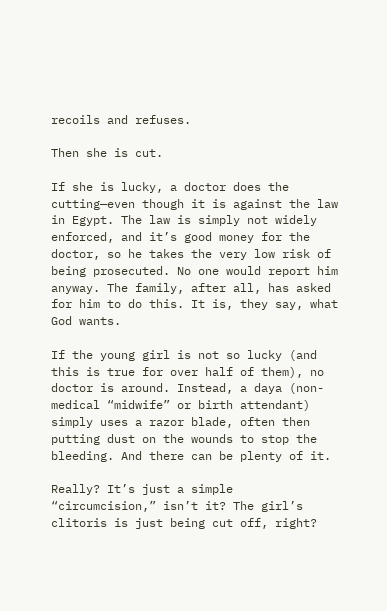recoils and refuses.

Then she is cut.

If she is lucky, a doctor does the cutting—even though it is against the law in Egypt. The law is simply not widely enforced, and it’s good money for the doctor, so he takes the very low risk of being prosecuted. No one would report him anyway. The family, after all, has asked for him to do this. It is, they say, what God wants.

If the young girl is not so lucky (and this is true for over half of them), no doctor is around. Instead, a daya (non-medical “midwife” or birth attendant) simply uses a razor blade, often then putting dust on the wounds to stop the bleeding. And there can be plenty of it.

Really? It’s just a simple “circumcision,” isn’t it? The girl’s clitoris is just being cut off, right?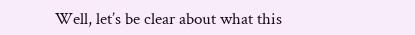Well, let’s be clear about what this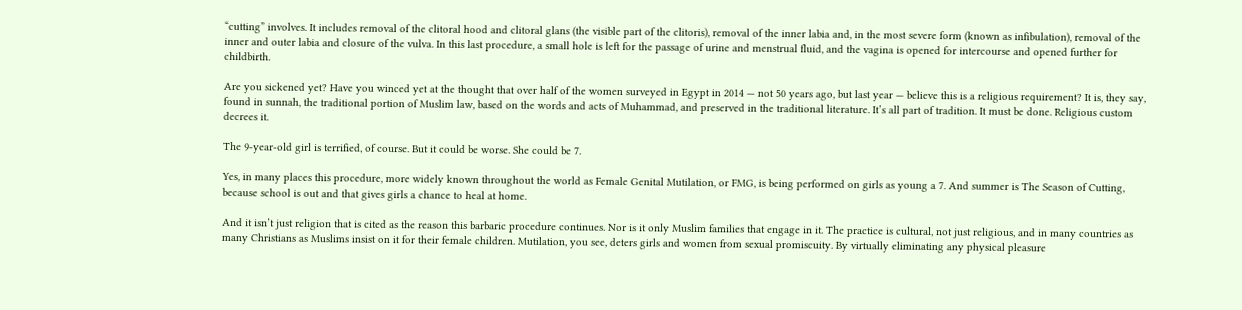“cutting” involves. It includes removal of the clitoral hood and clitoral glans (the visible part of the clitoris), removal of the inner labia and, in the most severe form (known as infibulation), removal of the inner and outer labia and closure of the vulva. In this last procedure, a small hole is left for the passage of urine and menstrual fluid, and the vagina is opened for intercourse and opened further for childbirth.

Are you sickened yet? Have you winced yet at the thought that over half of the women surveyed in Egypt in 2014 — not 50 years ago, but last year — believe this is a religious requirement? It is, they say, found in sunnah, the traditional portion of Muslim law, based on the words and acts of Muhammad, and preserved in the traditional literature. It’s all part of tradition. It must be done. Religious custom decrees it.

The 9-year-old girl is terrified, of course. But it could be worse. She could be 7.

Yes, in many places this procedure, more widely known throughout the world as Female Genital Mutilation, or FMG, is being performed on girls as young a 7. And summer is The Season of Cutting, because school is out and that gives girls a chance to heal at home.

And it isn’t just religion that is cited as the reason this barbaric procedure continues. Nor is it only Muslim families that engage in it. The practice is cultural, not just religious, and in many countries as many Christians as Muslims insist on it for their female children. Mutilation, you see, deters girls and women from sexual promiscuity. By virtually eliminating any physical pleasure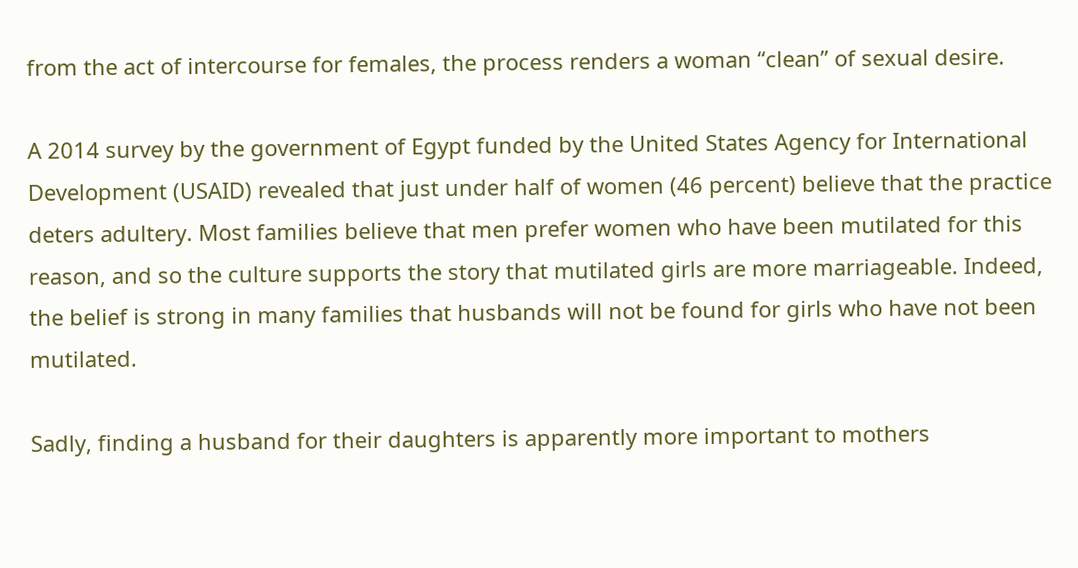from the act of intercourse for females, the process renders a woman “clean” of sexual desire.

A 2014 survey by the government of Egypt funded by the United States Agency for International Development (USAID) revealed that just under half of women (46 percent) believe that the practice deters adultery. Most families believe that men prefer women who have been mutilated for this reason, and so the culture supports the story that mutilated girls are more marriageable. Indeed, the belief is strong in many families that husbands will not be found for girls who have not been mutilated.

Sadly, finding a husband for their daughters is apparently more important to mothers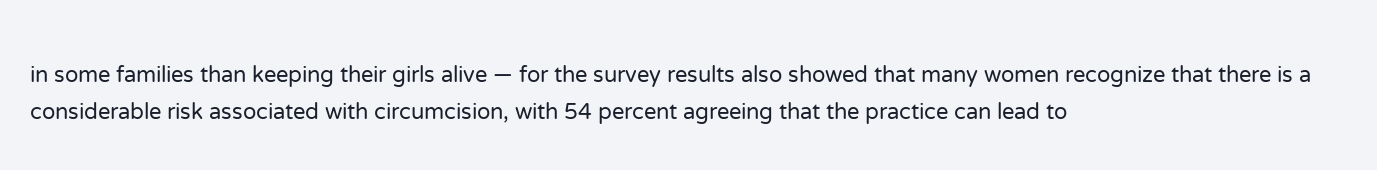in some families than keeping their girls alive — for the survey results also showed that many women recognize that there is a considerable risk associated with circumcision, with 54 percent agreeing that the practice can lead to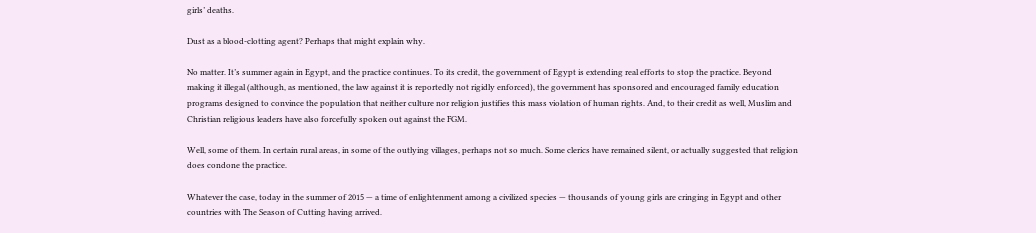girls’ deaths.

Dust as a blood-clotting agent? Perhaps that might explain why.

No matter. It’s summer again in Egypt, and the practice continues. To its credit, the government of Egypt is extending real efforts to stop the practice. Beyond making it illegal (although, as mentioned, the law against it is reportedly not rigidly enforced), the government has sponsored and encouraged family education programs designed to convince the population that neither culture nor religion justifies this mass violation of human rights. And, to their credit as well, Muslim and Christian religious leaders have also forcefully spoken out against the FGM.

Well, some of them. In certain rural areas, in some of the outlying villages, perhaps not so much. Some clerics have remained silent, or actually suggested that religion does condone the practice.

Whatever the case, today in the summer of 2015 — a time of enlightenment among a civilized species — thousands of young girls are cringing in Egypt and other countries with The Season of Cutting having arrived.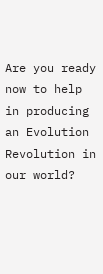Are you ready now to help in producing an Evolution Revolution in our world?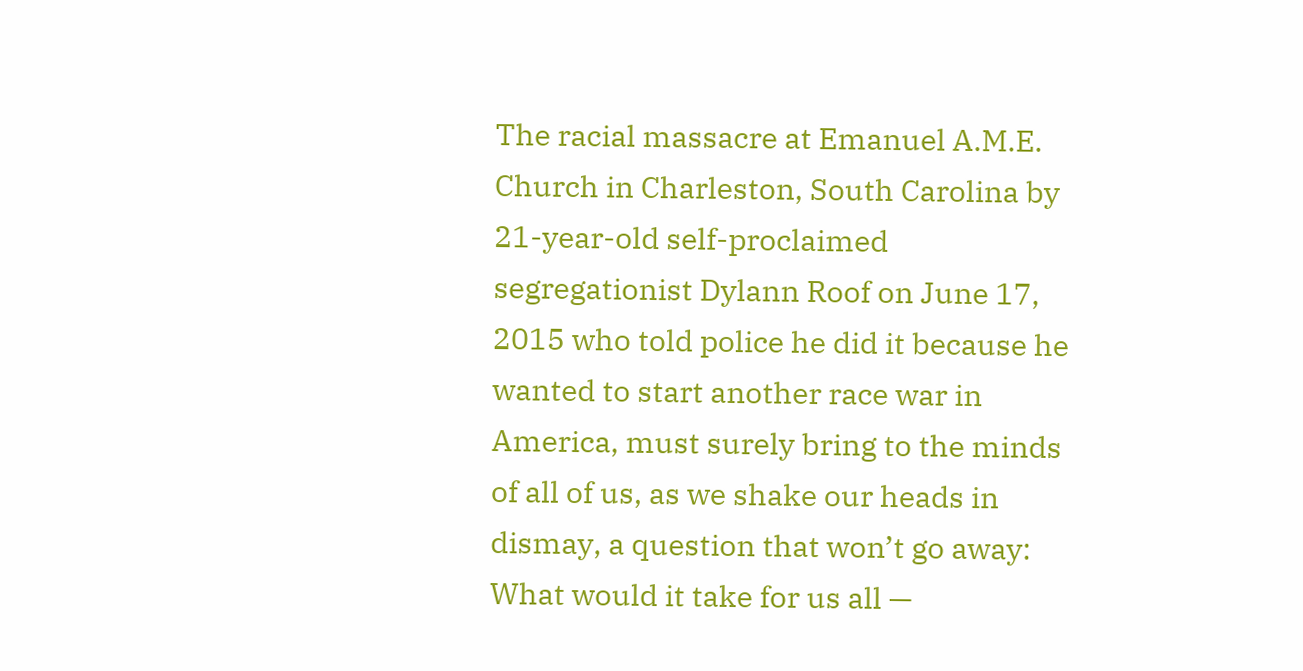The racial massacre at Emanuel A.M.E. Church in Charleston, South Carolina by 21-year-old self-proclaimed segregationist Dylann Roof on June 17, 2015 who told police he did it because he wanted to start another race war in America, must surely bring to the minds of all of us, as we shake our heads in dismay, a question that won’t go away: What would it take for us all —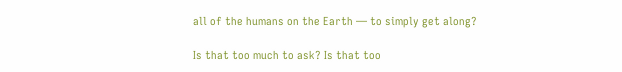all of the humans on the Earth — to simply get along?

Is that too much to ask? Is that too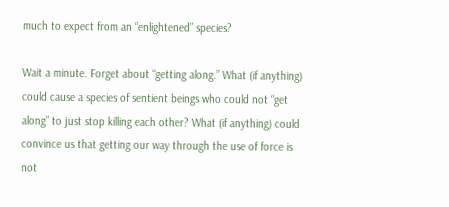much to expect from an “enlightened” species?

Wait a minute. Forget about “getting along.” What (if anything) could cause a species of sentient beings who could not “get along” to just stop killing each other? What (if anything) could convince us that getting our way through the use of force is not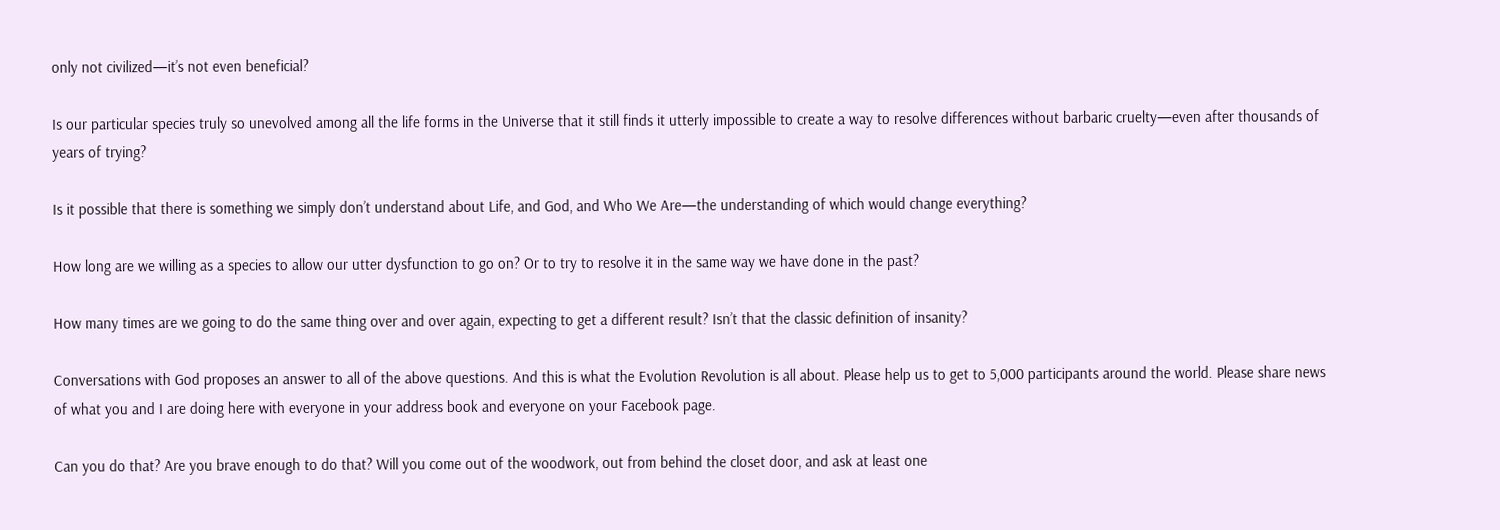only not civilized—it’s not even beneficial?

Is our particular species truly so unevolved among all the life forms in the Universe that it still finds it utterly impossible to create a way to resolve differences without barbaric cruelty—even after thousands of years of trying?

Is it possible that there is something we simply don’t understand about Life, and God, and Who We Are—the understanding of which would change everything?

How long are we willing as a species to allow our utter dysfunction to go on? Or to try to resolve it in the same way we have done in the past?

How many times are we going to do the same thing over and over again, expecting to get a different result? Isn’t that the classic definition of insanity?

Conversations with God proposes an answer to all of the above questions. And this is what the Evolution Revolution is all about. Please help us to get to 5,000 participants around the world. Please share news of what you and I are doing here with everyone in your address book and everyone on your Facebook page.

Can you do that? Are you brave enough to do that? Will you come out of the woodwork, out from behind the closet door, and ask at least one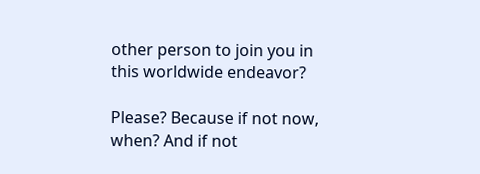other person to join you in this worldwide endeavor?

Please? Because if not now, when? And if not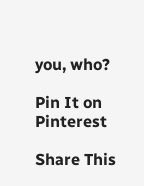you, who?

Pin It on Pinterest

Share This